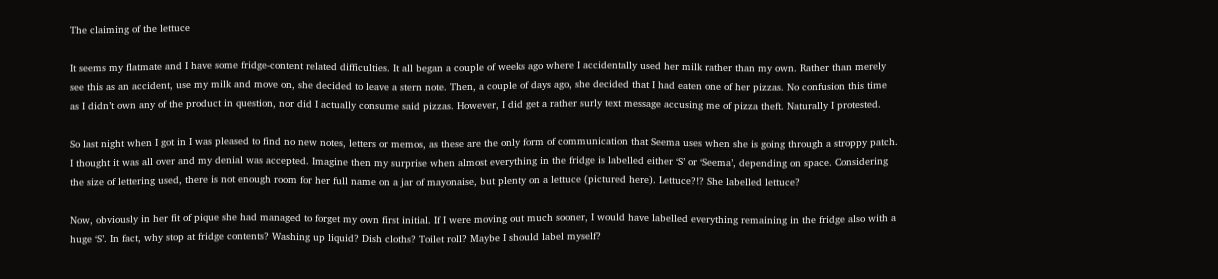The claiming of the lettuce

It seems my flatmate and I have some fridge-content related difficulties. It all began a couple of weeks ago where I accidentally used her milk rather than my own. Rather than merely see this as an accident, use my milk and move on, she decided to leave a stern note. Then, a couple of days ago, she decided that I had eaten one of her pizzas. No confusion this time as I didn’t own any of the product in question, nor did I actually consume said pizzas. However, I did get a rather surly text message accusing me of pizza theft. Naturally I protested.

So last night when I got in I was pleased to find no new notes, letters or memos, as these are the only form of communication that Seema uses when she is going through a stroppy patch. I thought it was all over and my denial was accepted. Imagine then my surprise when almost everything in the fridge is labelled either ‘S’ or ‘Seema’, depending on space. Considering the size of lettering used, there is not enough room for her full name on a jar of mayonaise, but plenty on a lettuce (pictured here). Lettuce?!? She labelled lettuce?

Now, obviously in her fit of pique she had managed to forget my own first initial. If I were moving out much sooner, I would have labelled everything remaining in the fridge also with a huge ‘S’. In fact, why stop at fridge contents? Washing up liquid? Dish cloths? Toilet roll? Maybe I should label myself?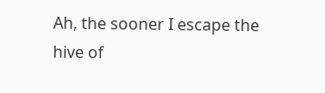Ah, the sooner I escape the hive of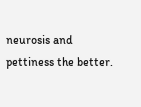neurosis and pettiness the better.